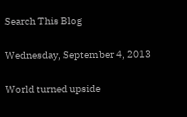Search This Blog

Wednesday, September 4, 2013

World turned upside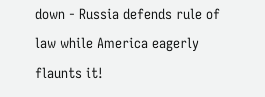down - Russia defends rule of law while America eagerly flaunts it!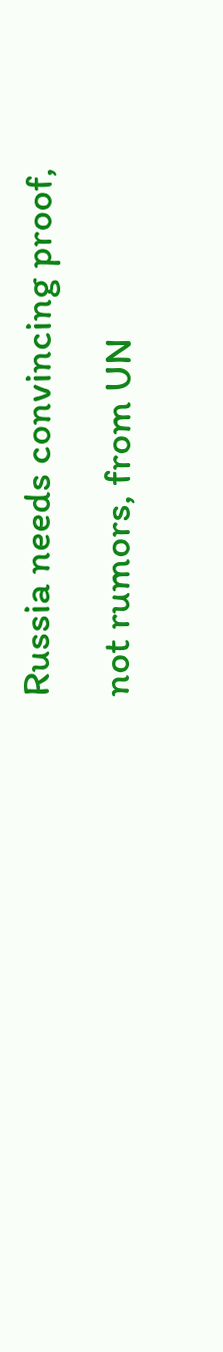Russia needs convincing proof, not rumors, from UN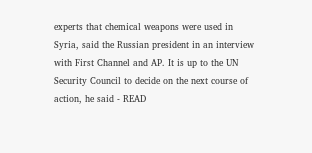experts that chemical weapons were used in Syria, said the Russian president in an interview with First Channel and AP. It is up to the UN Security Council to decide on the next course of action, he said - READ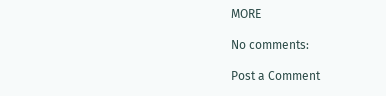MORE

No comments:

Post a Comment